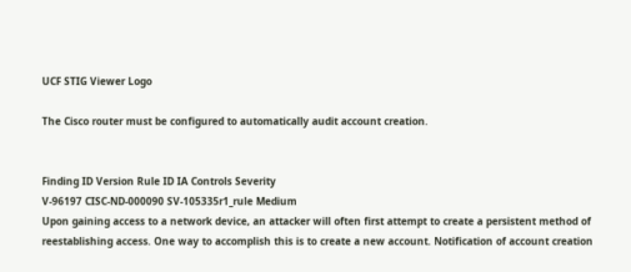UCF STIG Viewer Logo

The Cisco router must be configured to automatically audit account creation.


Finding ID Version Rule ID IA Controls Severity
V-96197 CISC-ND-000090 SV-105335r1_rule Medium
Upon gaining access to a network device, an attacker will often first attempt to create a persistent method of reestablishing access. One way to accomplish this is to create a new account. Notification of account creation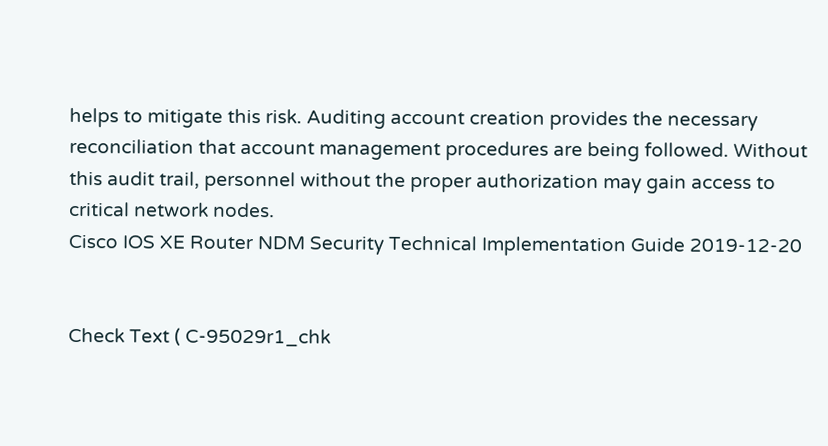helps to mitigate this risk. Auditing account creation provides the necessary reconciliation that account management procedures are being followed. Without this audit trail, personnel without the proper authorization may gain access to critical network nodes.
Cisco IOS XE Router NDM Security Technical Implementation Guide 2019-12-20


Check Text ( C-95029r1_chk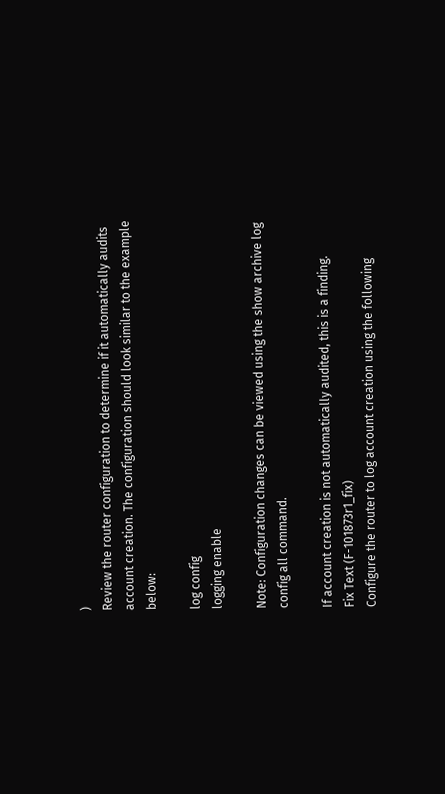)
Review the router configuration to determine if it automatically audits account creation. The configuration should look similar to the example below:

log config
logging enable

Note: Configuration changes can be viewed using the show archive log config all command.

If account creation is not automatically audited, this is a finding.
Fix Text (F-101873r1_fix)
Configure the router to log account creation using the following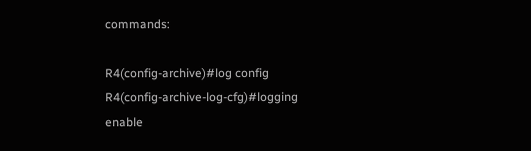commands:

R4(config-archive)#log config
R4(config-archive-log-cfg)#logging enable